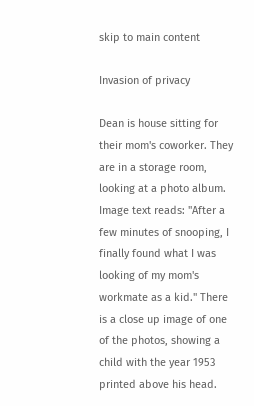skip to main content

Invasion of privacy

Dean is house sitting for their mom's coworker. They are in a storage room, looking at a photo album. Image text reads: "After a few minutes of snooping, I finally found what I was looking of my mom's workmate as a kid." There is a close up image of one of the photos, showing a child with the year 1953 printed above his head.